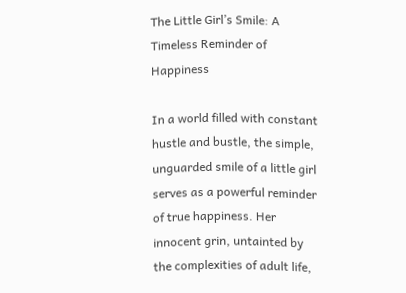The Little Girl’s Smile: A Timeless Reminder of Happiness

In a world filled with constant hustle and bustle, the simple, unguarded smile of a little girl serves as a powerful reminder of true happiness. Her innocent grin, untainted by the complexities of adult life,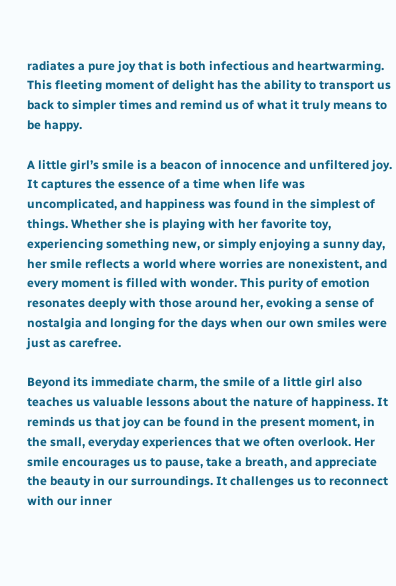radiates a pure joy that is both infectious and heartwarming. This fleeting moment of delight has the ability to transport us back to simpler times and remind us of what it truly means to be happy.

A little girl’s smile is a beacon of innocence and unfiltered joy. It captures the essence of a time when life was uncomplicated, and happiness was found in the simplest of things. Whether she is playing with her favorite toy, experiencing something new, or simply enjoying a sunny day, her smile reflects a world where worries are nonexistent, and every moment is filled with wonder. This purity of emotion resonates deeply with those around her, evoking a sense of nostalgia and longing for the days when our own smiles were just as carefree.

Beyond its immediate charm, the smile of a little girl also teaches us valuable lessons about the nature of happiness. It reminds us that joy can be found in the present moment, in the small, everyday experiences that we often overlook. Her smile encourages us to pause, take a breath, and appreciate the beauty in our surroundings. It challenges us to reconnect with our inner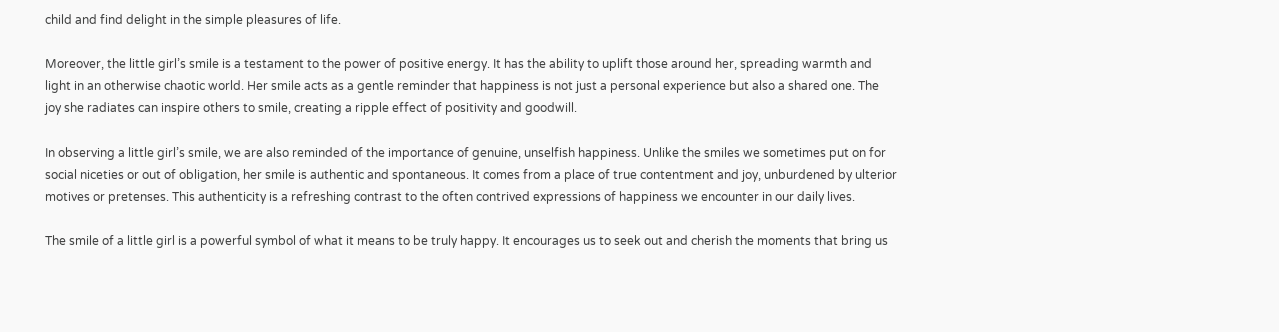child and find delight in the simple pleasures of life.

Moreover, the little girl’s smile is a testament to the power of positive energy. It has the ability to uplift those around her, spreading warmth and light in an otherwise chaotic world. Her smile acts as a gentle reminder that happiness is not just a personal experience but also a shared one. The joy she radiates can inspire others to smile, creating a ripple effect of positivity and goodwill.

In observing a little girl’s smile, we are also reminded of the importance of genuine, unselfish happiness. Unlike the smiles we sometimes put on for social niceties or out of obligation, her smile is authentic and spontaneous. It comes from a place of true contentment and joy, unburdened by ulterior motives or pretenses. This authenticity is a refreshing contrast to the often contrived expressions of happiness we encounter in our daily lives.

The smile of a little girl is a powerful symbol of what it means to be truly happy. It encourages us to seek out and cherish the moments that bring us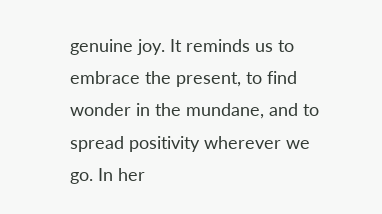genuine joy. It reminds us to embrace the present, to find wonder in the mundane, and to spread positivity wherever we go. In her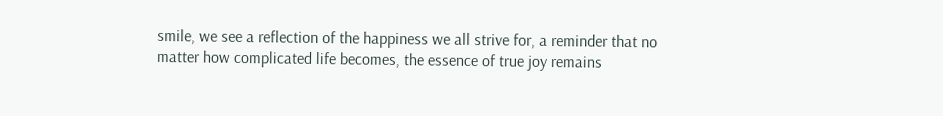smile, we see a reflection of the happiness we all strive for, a reminder that no matter how complicated life becomes, the essence of true joy remains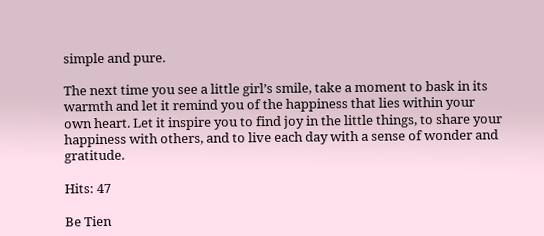simple and pure.

The next time you see a little girl’s smile, take a moment to bask in its warmth and let it remind you of the happiness that lies within your own heart. Let it inspire you to find joy in the little things, to share your happiness with others, and to live each day with a sense of wonder and gratitude.

Hits: 47

Be Tien